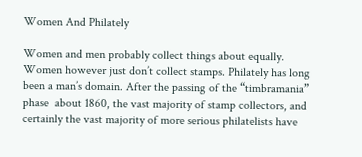Women And Philately

Women and men probably collect things about equally.  Women however just don’t collect stamps. Philately has long been a man’s domain. After the passing of the “timbramania” phase  about 1860, the vast majority of stamp collectors, and certainly the vast majority of more serious philatelists have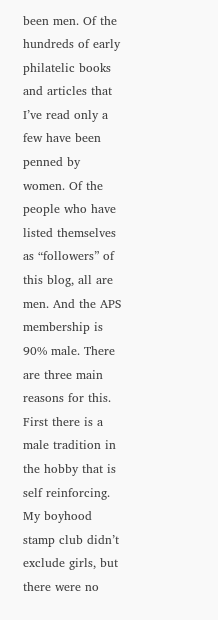been men. Of the hundreds of early philatelic books and articles that I’ve read only a few have been penned by women. Of the people who have listed themselves as “followers” of this blog, all are men. And the APS membership is 90% male. There are three main reasons for this. First there is a male tradition in the hobby that is self reinforcing. My boyhood stamp club didn’t exclude girls, but there were no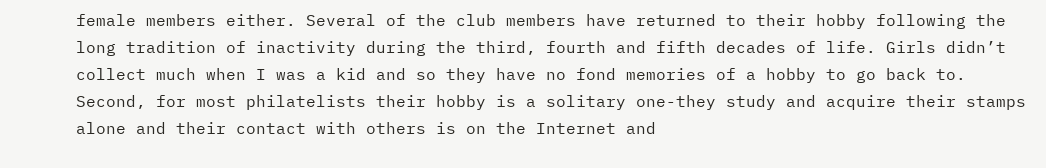female members either. Several of the club members have returned to their hobby following the long tradition of inactivity during the third, fourth and fifth decades of life. Girls didn’t collect much when I was a kid and so they have no fond memories of a hobby to go back to. Second, for most philatelists their hobby is a solitary one-they study and acquire their stamps alone and their contact with others is on the Internet and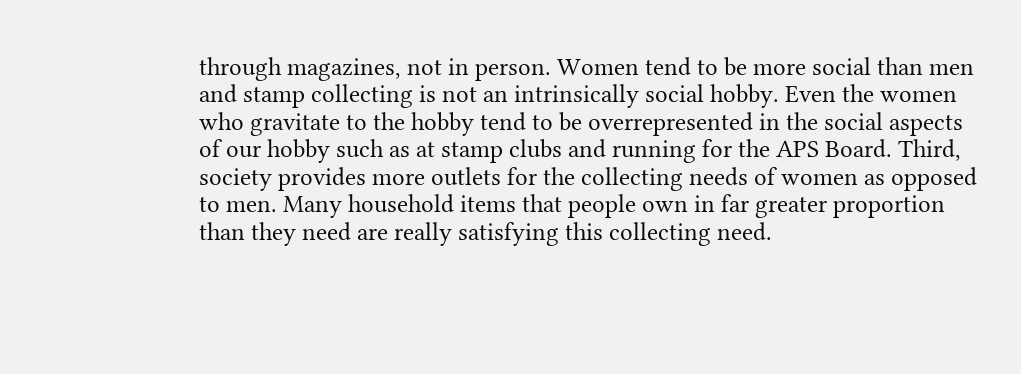through magazines, not in person. Women tend to be more social than men and stamp collecting is not an intrinsically social hobby. Even the women who gravitate to the hobby tend to be overrepresented in the social aspects of our hobby such as at stamp clubs and running for the APS Board. Third, society provides more outlets for the collecting needs of women as opposed to men. Many household items that people own in far greater proportion than they need are really satisfying this collecting need.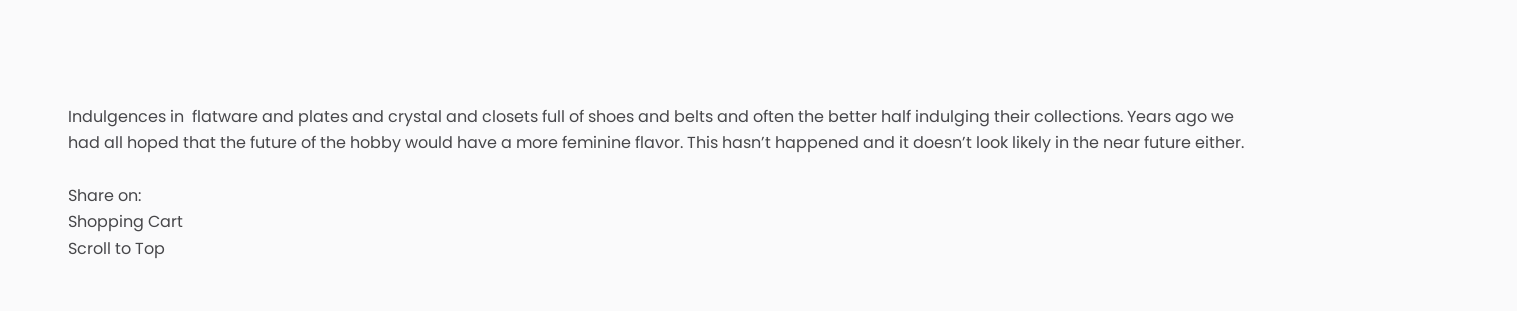Indulgences in  flatware and plates and crystal and closets full of shoes and belts and often the better half indulging their collections. Years ago we had all hoped that the future of the hobby would have a more feminine flavor. This hasn’t happened and it doesn’t look likely in the near future either.

Share on:
Shopping Cart
Scroll to Top